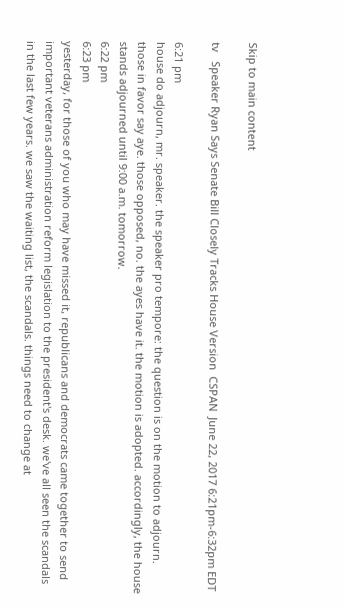Skip to main content

tv   Speaker Ryan Says Senate Bill Closely Tracks House Version  CSPAN  June 22, 2017 6:21pm-6:32pm EDT

6:21 pm
house do adjourn, mr. speaker. the speaker pro tempore: the question is on the motion to adjourn. those in favor say aye. those opposed, no. the ayes have it. the motion is adopted. accordingly, the house stands adjourned until 9:00 a.m. tomorrow.
6:22 pm
6:23 pm
yesterday, for those of you who may have missed it, republicans and democrats came together to send important veterans administration reform legislation to the president's desk. we've all seen the scandals in the last few years. we saw the waiting list, the scandals. things need to change at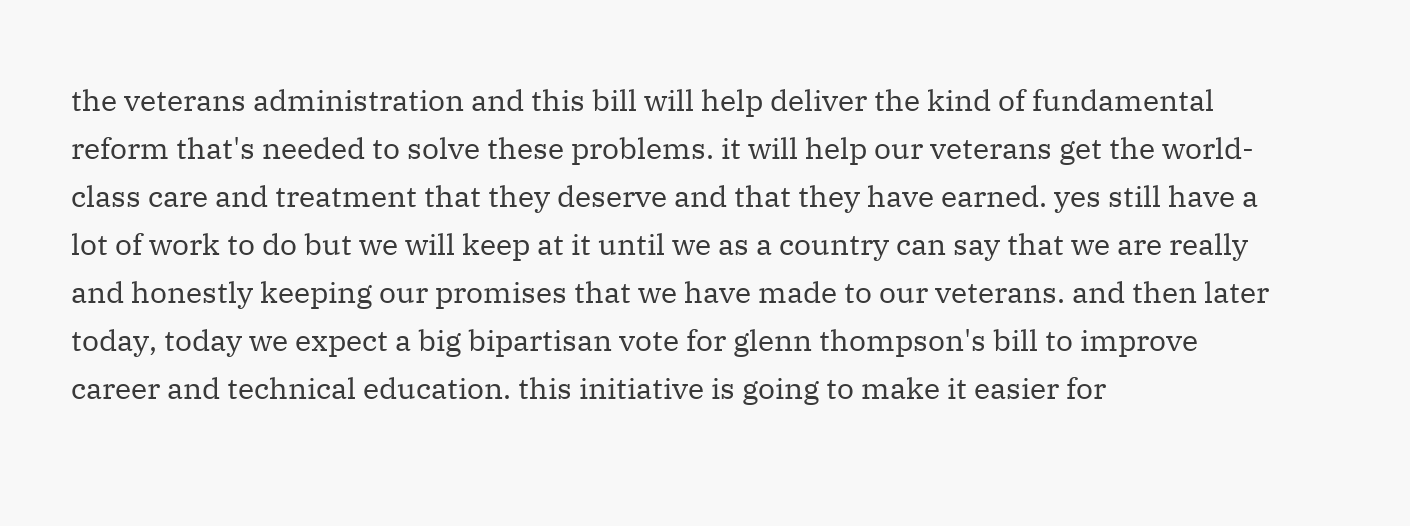the veterans administration and this bill will help deliver the kind of fundamental reform that's needed to solve these problems. it will help our veterans get the world-class care and treatment that they deserve and that they have earned. yes still have a lot of work to do but we will keep at it until we as a country can say that we are really and honestly keeping our promises that we have made to our veterans. and then later today, today we expect a big bipartisan vote for glenn thompson's bill to improve career and technical education. this initiative is going to make it easier for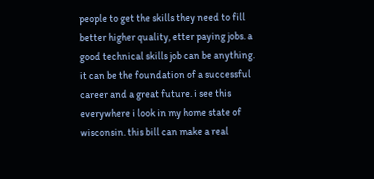people to get the skills they need to fill better higher quality, etter paying jobs. a good technical skills job can be anything. it can be the foundation of a successful career and a great future. i see this everywhere i look in my home state of wisconsin. this bill can make a real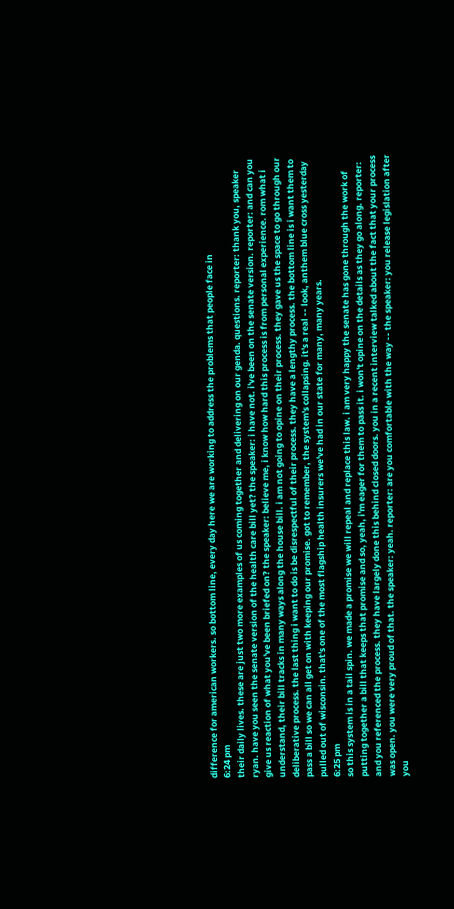difference for american workers. so bottom line, every day here we are working to address the problems that people face in
6:24 pm
their daily lives. these are just two more examples of us coming together and delivering on our genda. questions. reporter: thank you, speaker ryan. have you seen the senate version of the health care bill yet? the speaker: i have not. i've been on the senate version. reporter: and can you give us reaction of what you've been briefed on? the speaker: believe me, i know how hard this process is from personal experience. rom what i understand, their bill tracks in many ways along the house bill. i am not going to opine on their process. they gave us the space to go through our deliberative process. the last thing i want to do is be disrespectful of their process. they have a lengthy process. the bottom line is i want them to pass a bill so we can all get on with keeping our promise. got to remember, the system's collapsing. it's a real -- look, anthem blue cross yesterday pulled out of wisconsin. that's one of the most flagship health insurers we've had in our state for many, many years.
6:25 pm
so this system is in a tail spin. we made a promise we will repeal and replace this law. i am very happy the senate has gone through the work of putting together a bill that keeps that promise and so, yeah, i'm eager for them to pass it. i won't opine on the details as they go along. reporter: and you referenced the process. they have largely done this behind closed doors. you in a recent interview talked about the fact that your process was open. you were very proud of that. the speaker: yeah. reporter: are you comfortable with the way -- the speaker: you release legislation after you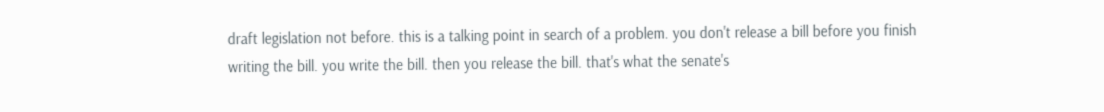draft legislation not before. this is a talking point in search of a problem. you don't release a bill before you finish writing the bill. you write the bill. then you release the bill. that's what the senate's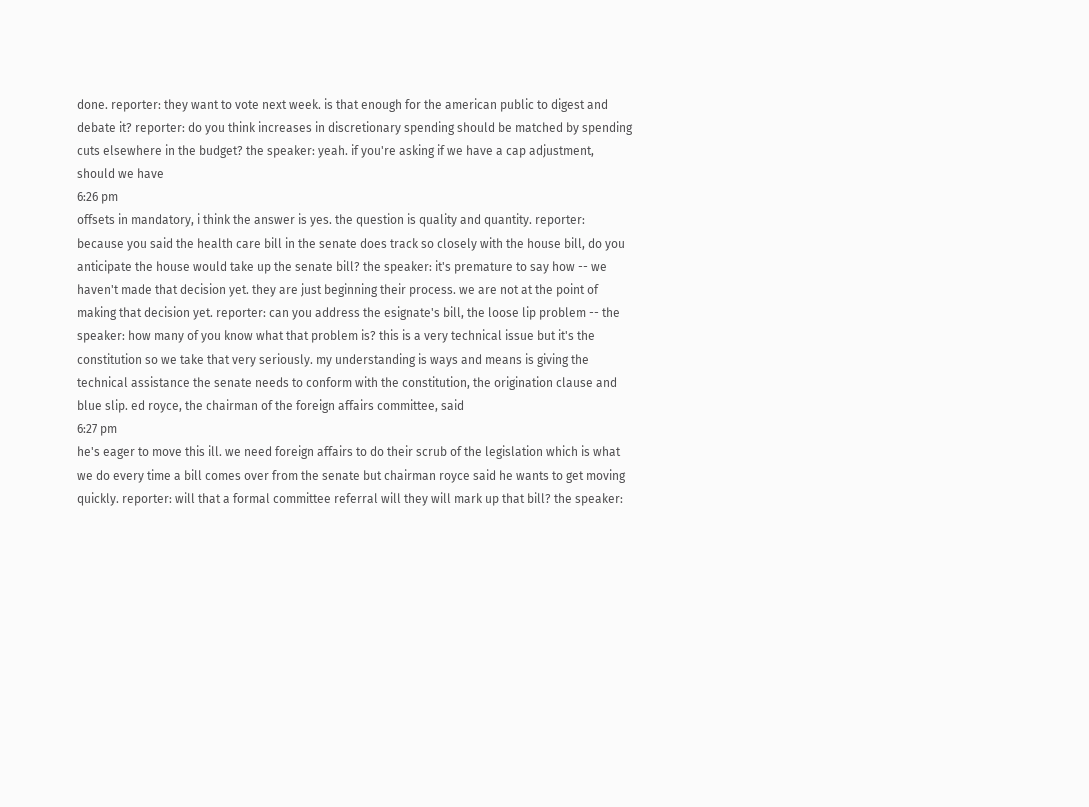done. reporter: they want to vote next week. is that enough for the american public to digest and debate it? reporter: do you think increases in discretionary spending should be matched by spending cuts elsewhere in the budget? the speaker: yeah. if you're asking if we have a cap adjustment, should we have
6:26 pm
offsets in mandatory, i think the answer is yes. the question is quality and quantity. reporter: because you said the health care bill in the senate does track so closely with the house bill, do you anticipate the house would take up the senate bill? the speaker: it's premature to say how -- we haven't made that decision yet. they are just beginning their process. we are not at the point of making that decision yet. reporter: can you address the esignate's bill, the loose lip problem -- the speaker: how many of you know what that problem is? this is a very technical issue but it's the constitution so we take that very seriously. my understanding is ways and means is giving the technical assistance the senate needs to conform with the constitution, the origination clause and blue slip. ed royce, the chairman of the foreign affairs committee, said
6:27 pm
he's eager to move this ill. we need foreign affairs to do their scrub of the legislation which is what we do every time a bill comes over from the senate but chairman royce said he wants to get moving quickly. reporter: will that a formal committee referral will they will mark up that bill? the speaker: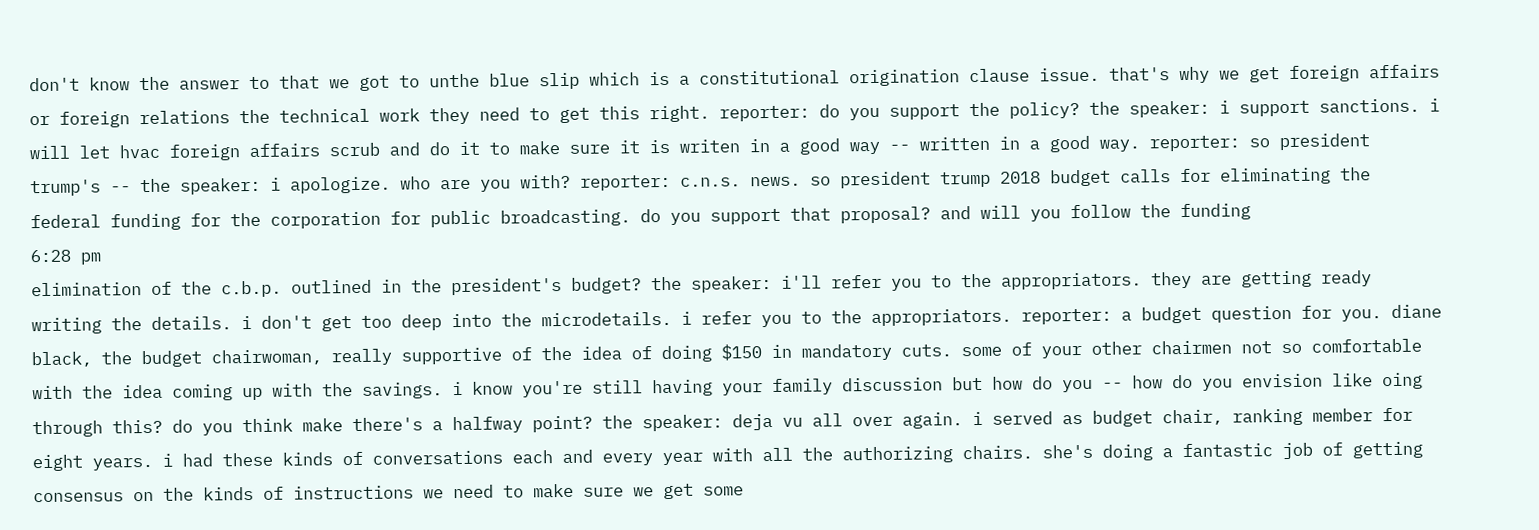don't know the answer to that we got to unthe blue slip which is a constitutional origination clause issue. that's why we get foreign affairs or foreign relations the technical work they need to get this right. reporter: do you support the policy? the speaker: i support sanctions. i will let hvac foreign affairs scrub and do it to make sure it is writen in a good way -- written in a good way. reporter: so president trump's -- the speaker: i apologize. who are you with? reporter: c.n.s. news. so president trump 2018 budget calls for eliminating the federal funding for the corporation for public broadcasting. do you support that proposal? and will you follow the funding
6:28 pm
elimination of the c.b.p. outlined in the president's budget? the speaker: i'll refer you to the appropriators. they are getting ready writing the details. i don't get too deep into the microdetails. i refer you to the appropriators. reporter: a budget question for you. diane black, the budget chairwoman, really supportive of the idea of doing $150 in mandatory cuts. some of your other chairmen not so comfortable with the idea coming up with the savings. i know you're still having your family discussion but how do you -- how do you envision like oing through this? do you think make there's a halfway point? the speaker: deja vu all over again. i served as budget chair, ranking member for eight years. i had these kinds of conversations each and every year with all the authorizing chairs. she's doing a fantastic job of getting consensus on the kinds of instructions we need to make sure we get some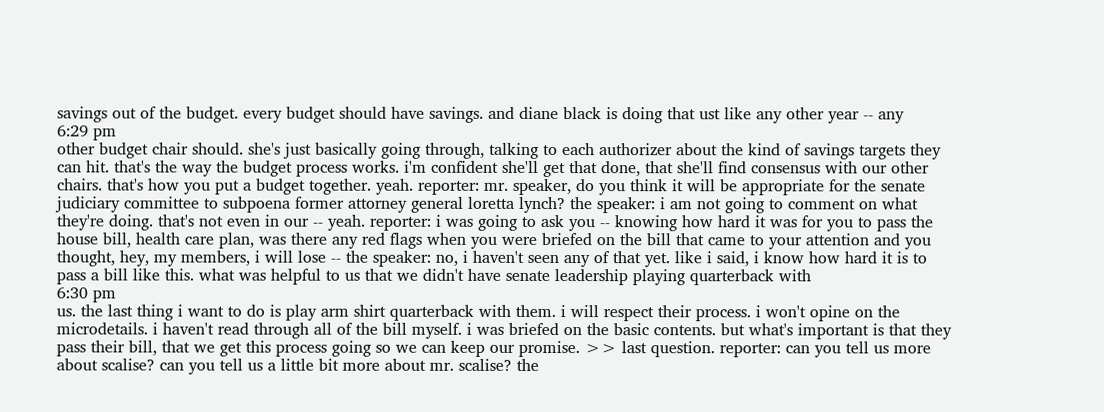savings out of the budget. every budget should have savings. and diane black is doing that ust like any other year -- any
6:29 pm
other budget chair should. she's just basically going through, talking to each authorizer about the kind of savings targets they can hit. that's the way the budget process works. i'm confident she'll get that done, that she'll find consensus with our other chairs. that's how you put a budget together. yeah. reporter: mr. speaker, do you think it will be appropriate for the senate judiciary committee to subpoena former attorney general loretta lynch? the speaker: i am not going to comment on what they're doing. that's not even in our -- yeah. reporter: i was going to ask you -- knowing how hard it was for you to pass the house bill, health care plan, was there any red flags when you were briefed on the bill that came to your attention and you thought, hey, my members, i will lose -- the speaker: no, i haven't seen any of that yet. like i said, i know how hard it is to pass a bill like this. what was helpful to us that we didn't have senate leadership playing quarterback with
6:30 pm
us. the last thing i want to do is play arm shirt quarterback with them. i will respect their process. i won't opine on the microdetails. i haven't read through all of the bill myself. i was briefed on the basic contents. but what's important is that they pass their bill, that we get this process going so we can keep our promise. >> last question. reporter: can you tell us more about scalise? can you tell us a little bit more about mr. scalise? the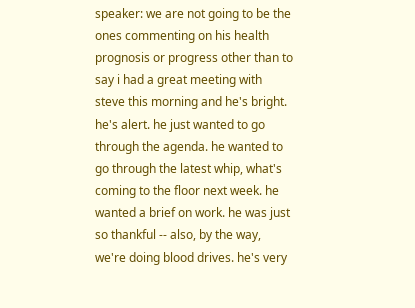speaker: we are not going to be the ones commenting on his health prognosis or progress other than to say i had a great meeting with steve this morning and he's bright. he's alert. he just wanted to go through the agenda. he wanted to go through the latest whip, what's coming to the floor next week. he wanted a brief on work. he was just so thankful -- also, by the way, we're doing blood drives. he's very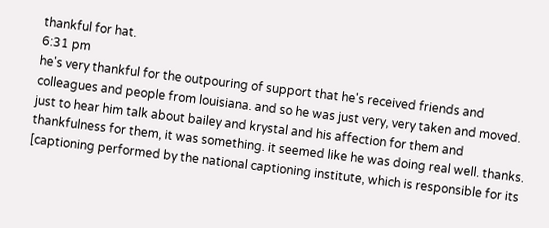thankful for hat.
6:31 pm
he's very thankful for the outpouring of support that he's received friends and colleagues and people from louisiana. and so he was just very, very taken and moved. just to hear him talk about bailey and krystal and his affection for them and thankfulness for them, it was something. it seemed like he was doing real well. thanks. [captioning performed by the national captioning institute, which is responsible for its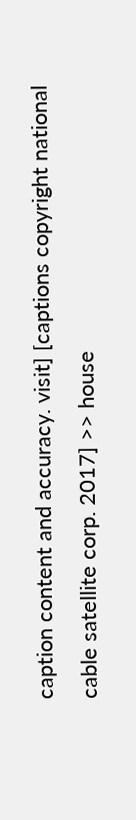caption content and accuracy. visit] [captions copyright national cable satellite corp. 2017] >> house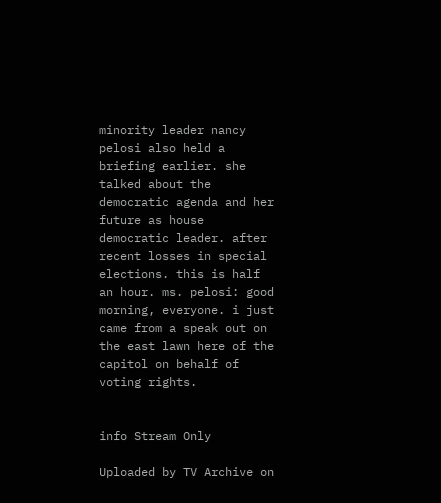minority leader nancy pelosi also held a briefing earlier. she talked about the democratic agenda and her future as house democratic leader. after recent losses in special elections. this is half an hour. ms. pelosi: good morning, everyone. i just came from a speak out on the east lawn here of the capitol on behalf of voting rights.


info Stream Only

Uploaded by TV Archive on